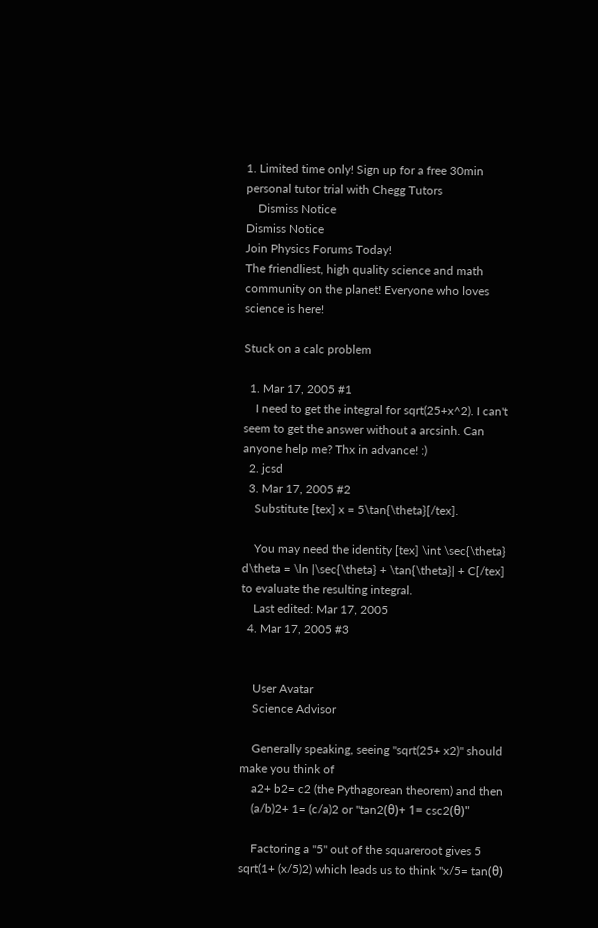1. Limited time only! Sign up for a free 30min personal tutor trial with Chegg Tutors
    Dismiss Notice
Dismiss Notice
Join Physics Forums Today!
The friendliest, high quality science and math community on the planet! Everyone who loves science is here!

Stuck on a calc problem

  1. Mar 17, 2005 #1
    I need to get the integral for sqrt(25+x^2). I can't seem to get the answer without a arcsinh. Can anyone help me? Thx in advance! :)
  2. jcsd
  3. Mar 17, 2005 #2
    Substitute [tex] x = 5\tan{\theta}[/tex].

    You may need the identity [tex] \int \sec{\theta} d\theta = \ln |\sec{\theta} + \tan{\theta}| + C[/tex] to evaluate the resulting integral.
    Last edited: Mar 17, 2005
  4. Mar 17, 2005 #3


    User Avatar
    Science Advisor

    Generally speaking, seeing "sqrt(25+ x2)" should make you think of
    a2+ b2= c2 (the Pythagorean theorem) and then
    (a/b)2+ 1= (c/a)2 or "tan2(θ)+ 1= csc2(θ)"

    Factoring a "5" out of the squareroot gives 5 sqrt(1+ (x/5)2) which leads us to think "x/5= tan(θ)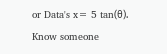or Data's x= 5 tan(θ).
Know someone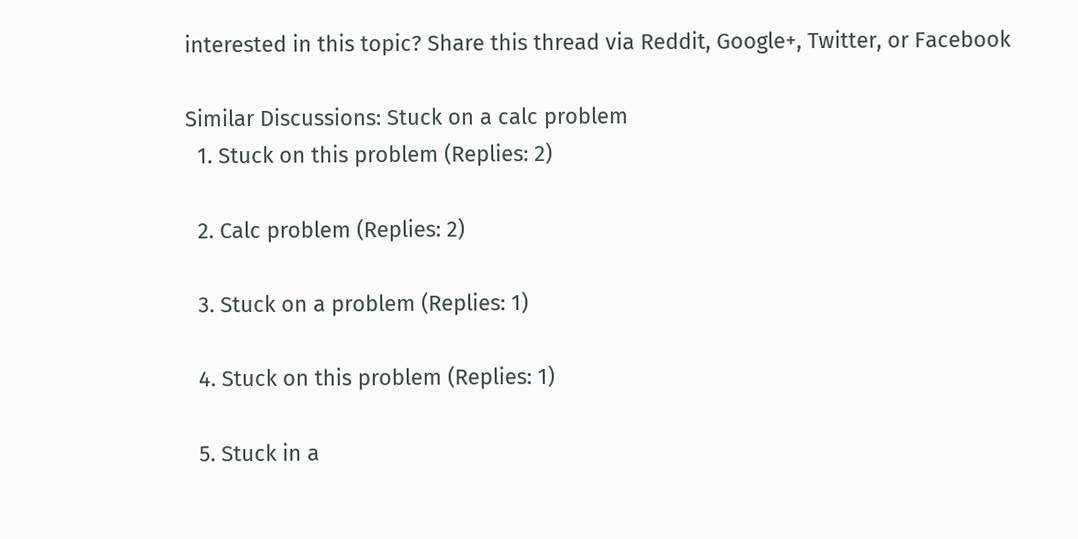interested in this topic? Share this thread via Reddit, Google+, Twitter, or Facebook

Similar Discussions: Stuck on a calc problem
  1. Stuck on this problem (Replies: 2)

  2. Calc problem (Replies: 2)

  3. Stuck on a problem (Replies: 1)

  4. Stuck on this problem (Replies: 1)

  5. Stuck in a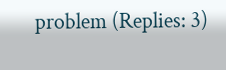problem (Replies: 3)